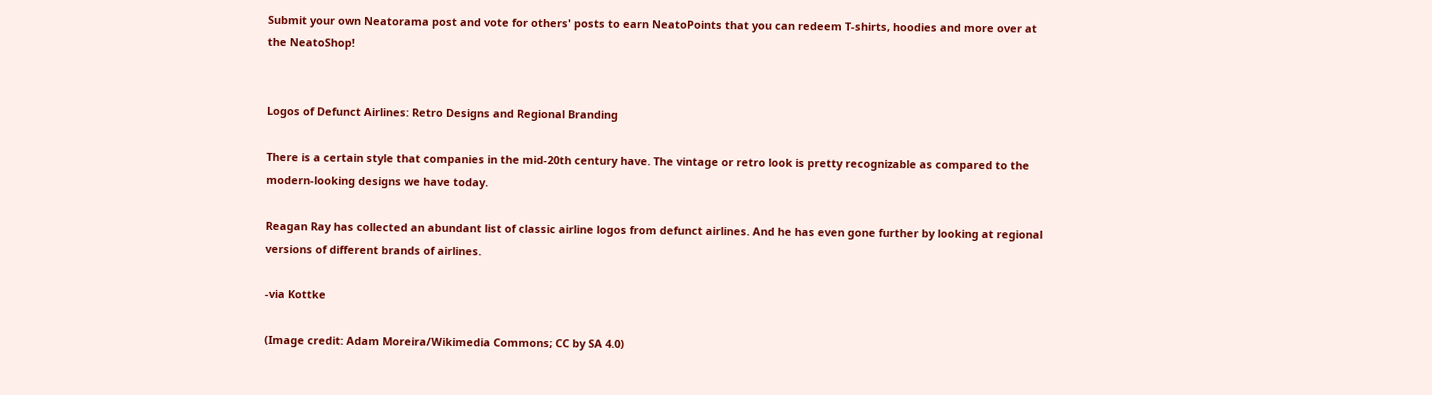Submit your own Neatorama post and vote for others' posts to earn NeatoPoints that you can redeem T-shirts, hoodies and more over at the NeatoShop!


Logos of Defunct Airlines: Retro Designs and Regional Branding

There is a certain style that companies in the mid-20th century have. The vintage or retro look is pretty recognizable as compared to the modern-looking designs we have today.

Reagan Ray has collected an abundant list of classic airline logos from defunct airlines. And he has even gone further by looking at regional versions of different brands of airlines.

-via Kottke

(Image credit: Adam Moreira/Wikimedia Commons; CC by SA 4.0)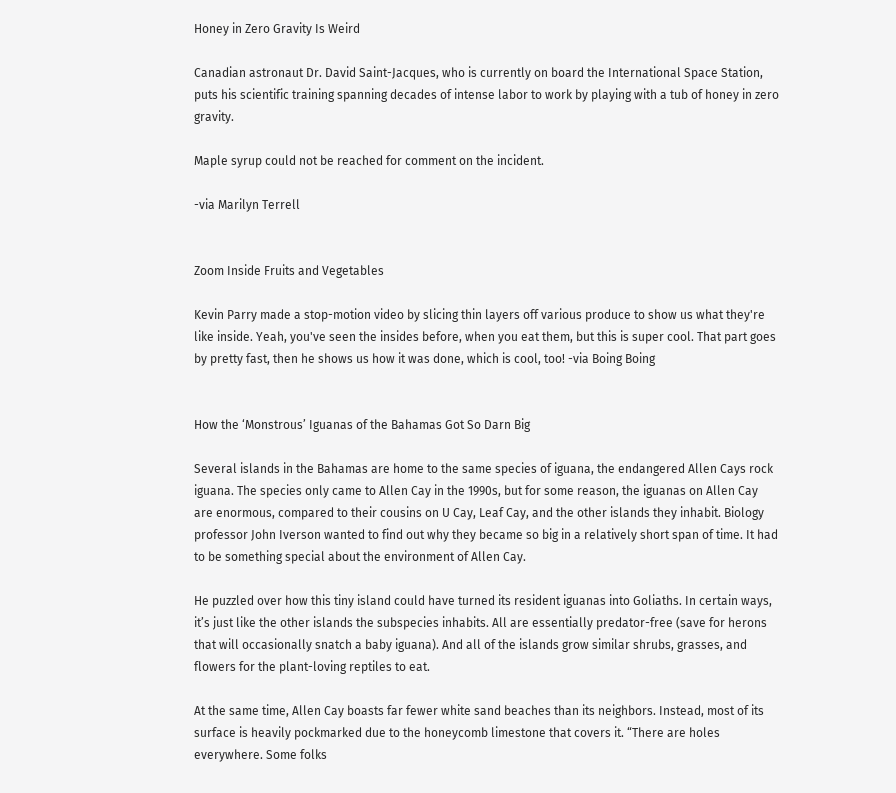Honey in Zero Gravity Is Weird

Canadian astronaut Dr. David Saint-Jacques, who is currently on board the International Space Station, puts his scientific training spanning decades of intense labor to work by playing with a tub of honey in zero gravity.

Maple syrup could not be reached for comment on the incident.

-via Marilyn Terrell


Zoom Inside Fruits and Vegetables

Kevin Parry made a stop-motion video by slicing thin layers off various produce to show us what they're like inside. Yeah, you've seen the insides before, when you eat them, but this is super cool. That part goes by pretty fast, then he shows us how it was done, which is cool, too! -via Boing Boing


How the ‘Monstrous’ Iguanas of the Bahamas Got So Darn Big

Several islands in the Bahamas are home to the same species of iguana, the endangered Allen Cays rock iguana. The species only came to Allen Cay in the 1990s, but for some reason, the iguanas on Allen Cay are enormous, compared to their cousins on U Cay, Leaf Cay, and the other islands they inhabit. Biology professor John Iverson wanted to find out why they became so big in a relatively short span of time. It had to be something special about the environment of Allen Cay.

He puzzled over how this tiny island could have turned its resident iguanas into Goliaths. In certain ways, it’s just like the other islands the subspecies inhabits. All are essentially predator-free (save for herons that will occasionally snatch a baby iguana). And all of the islands grow similar shrubs, grasses, and flowers for the plant-loving reptiles to eat.

At the same time, Allen Cay boasts far fewer white sand beaches than its neighbors. Instead, most of its surface is heavily pockmarked due to the honeycomb limestone that covers it. “There are holes everywhere. Some folks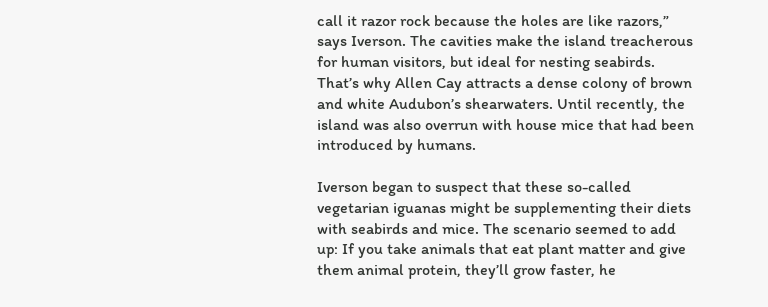call it razor rock because the holes are like razors,” says Iverson. The cavities make the island treacherous for human visitors, but ideal for nesting seabirds. That’s why Allen Cay attracts a dense colony of brown and white Audubon’s shearwaters. Until recently, the island was also overrun with house mice that had been introduced by humans.

Iverson began to suspect that these so-called vegetarian iguanas might be supplementing their diets with seabirds and mice. The scenario seemed to add up: If you take animals that eat plant matter and give them animal protein, they’ll grow faster, he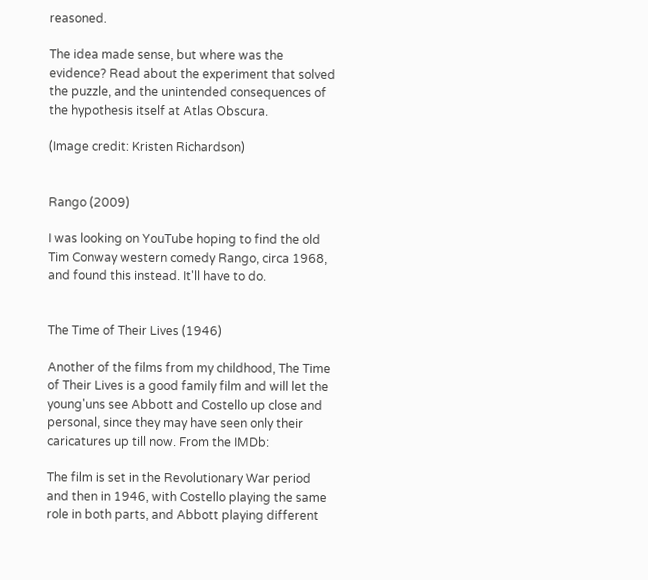reasoned.

The idea made sense, but where was the evidence? Read about the experiment that solved the puzzle, and the unintended consequences of the hypothesis itself at Atlas Obscura.

(Image credit: Kristen Richardson)


Rango (2009)

I was looking on YouTube hoping to find the old Tim Conway western comedy Rango, circa 1968, and found this instead. It'll have to do.


The Time of Their Lives (1946)

Another of the films from my childhood, The Time of Their Lives is a good family film and will let the young'uns see Abbott and Costello up close and personal, since they may have seen only their caricatures up till now. From the IMDb:

The film is set in the Revolutionary War period and then in 1946, with Costello playing the same role in both parts, and Abbott playing different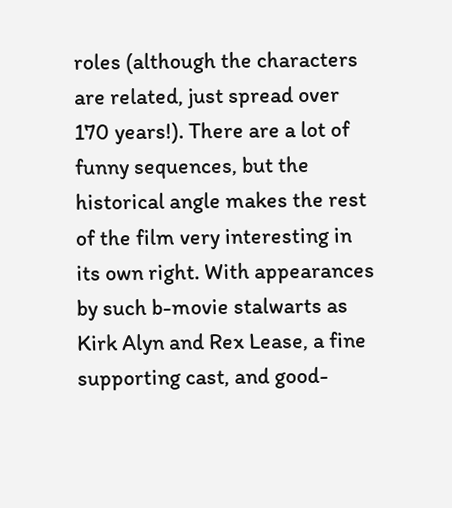roles (although the characters are related, just spread over 170 years!). There are a lot of funny sequences, but the historical angle makes the rest of the film very interesting in its own right. With appearances by such b-movie stalwarts as Kirk Alyn and Rex Lease, a fine supporting cast, and good-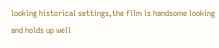looking historical settings,the film is handsome looking and holds up well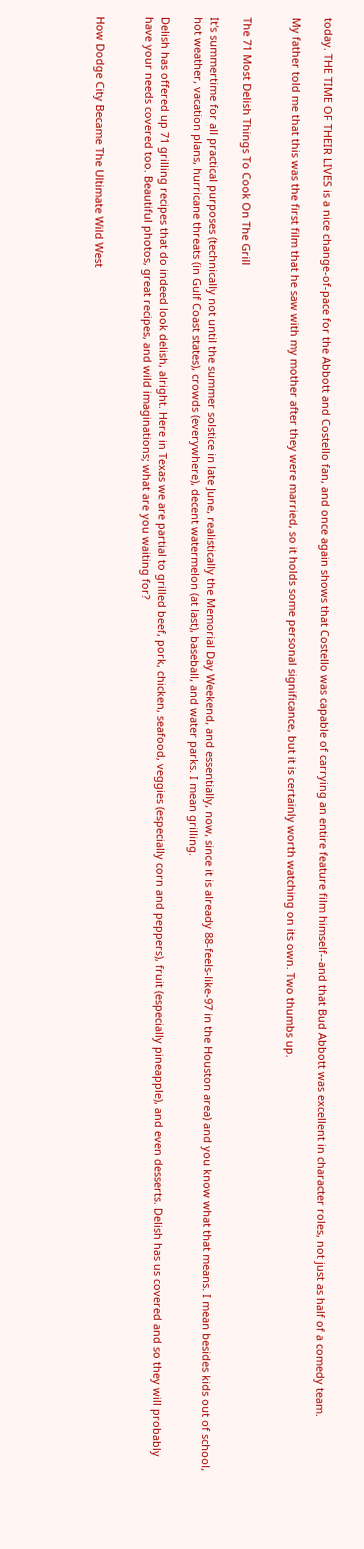today. THE TIME OF THEIR LIVES is a nice change-of-pace for the Abbott and Costello fan, and once again shows that Costello was capable of carrying an entire feature film himself--and that Bud Abbott was excellent in character roles, not just as half of a comedy team.

My father told me that this was the first film that he saw with my mother after they were married, so it holds some personal significance, but it is certainly worth watching on its own. Two thumbs up.


The 71 Most Delish Things To Cook On The Grill

It's summertime for all practical purposes (technically not until the summer solstice in late June, realistically the Memorial Day Weekend, and essentially, now, since it is already 88-feels-like-97 in the Houston area) and you know what that means. I mean besides kids out of school, hot weather, vacation plans, hurricane threats (in Gulf Coast states), crowds (everywhere), decent watermelon (at last), baseball, and water parks. I mean grilling.

Delish has offered up 71 grilling recipes that do indeed look delish, alright. Here in Texas we are partial to grilled beef, pork, chicken, seafood, veggies (especially corn and peppers), fruit (especially pineapple), and even desserts. Delish has us covered and so they will probably have your needs covered too. Beautiful photos, great recipes, and wild imaginations; what are you waiting for?


How Dodge City Became The Ultimate Wild West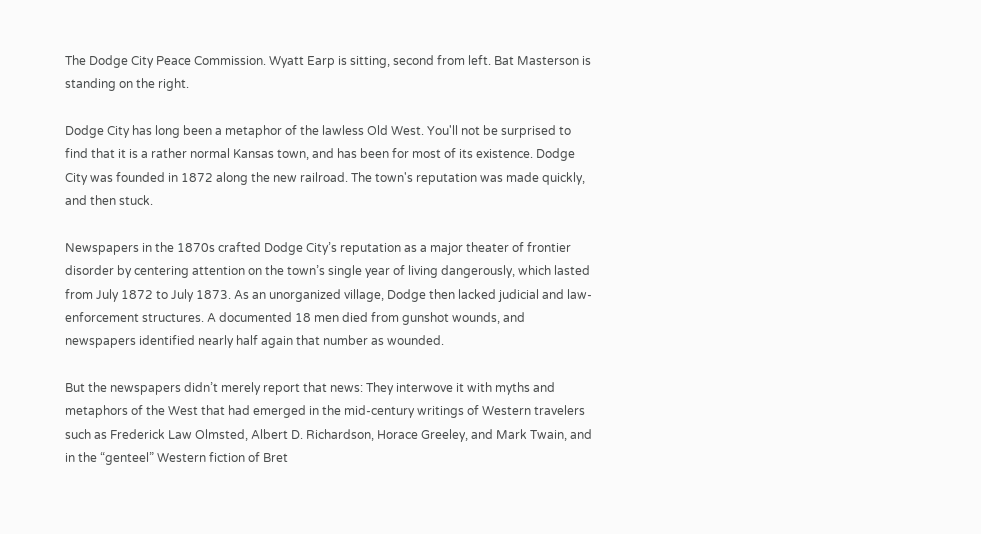The Dodge City Peace Commission. Wyatt Earp is sitting, second from left. Bat Masterson is standing on the right.

Dodge City has long been a metaphor of the lawless Old West. You'll not be surprised to find that it is a rather normal Kansas town, and has been for most of its existence. Dodge City was founded in 1872 along the new railroad. The town's reputation was made quickly, and then stuck.

Newspapers in the 1870s crafted Dodge City’s reputation as a major theater of frontier disorder by centering attention on the town’s single year of living dangerously, which lasted from July 1872 to July 1873. As an unorganized village, Dodge then lacked judicial and law-enforcement structures. A documented 18 men died from gunshot wounds, and newspapers identified nearly half again that number as wounded.

But the newspapers didn’t merely report that news: They interwove it with myths and metaphors of the West that had emerged in the mid-century writings of Western travelers such as Frederick Law Olmsted, Albert D. Richardson, Horace Greeley, and Mark Twain, and in the “genteel” Western fiction of Bret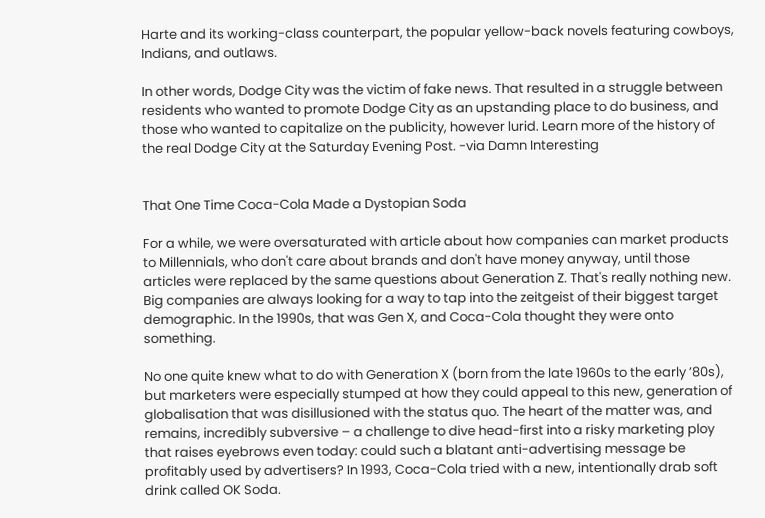Harte and its working-class counterpart, the popular yellow-back novels featuring cowboys, Indians, and outlaws.

In other words, Dodge City was the victim of fake news. That resulted in a struggle between residents who wanted to promote Dodge City as an upstanding place to do business, and those who wanted to capitalize on the publicity, however lurid. Learn more of the history of the real Dodge City at the Saturday Evening Post. -via Damn Interesting


That One Time Coca-Cola Made a Dystopian Soda

For a while, we were oversaturated with article about how companies can market products to Millennials, who don't care about brands and don't have money anyway, until those articles were replaced by the same questions about Generation Z. That's really nothing new. Big companies are always looking for a way to tap into the zeitgeist of their biggest target demographic. In the 1990s, that was Gen X, and Coca-Cola thought they were onto something.

No one quite knew what to do with Generation X (born from the late 1960s to the early ’80s), but marketers were especially stumped at how they could appeal to this new, generation of globalisation that was disillusioned with the status quo. The heart of the matter was, and remains, incredibly subversive – a challenge to dive head-first into a risky marketing ploy that raises eyebrows even today: could such a blatant anti-advertising message be profitably used by advertisers? In 1993, Coca-Cola tried with a new, intentionally drab soft drink called OK Soda.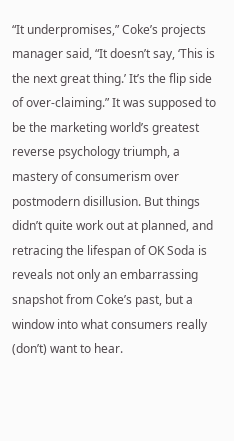“It underpromises,” Coke’s projects manager said, “It doesn’t say, ‘This is the next great thing.’ It’s the flip side of over-claiming.” It was supposed to be the marketing world’s greatest reverse psychology triumph, a mastery of consumerism over postmodern disillusion. But things didn’t quite work out at planned, and retracing the lifespan of OK Soda is reveals not only an embarrassing snapshot from Coke’s past, but a window into what consumers really (don’t) want to hear.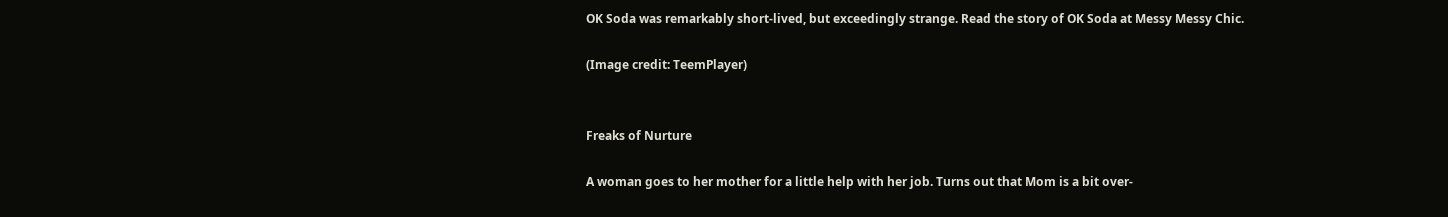OK Soda was remarkably short-lived, but exceedingly strange. Read the story of OK Soda at Messy Messy Chic.

(Image credit: TeemPlayer)


Freaks of Nurture

A woman goes to her mother for a little help with her job. Turns out that Mom is a bit over-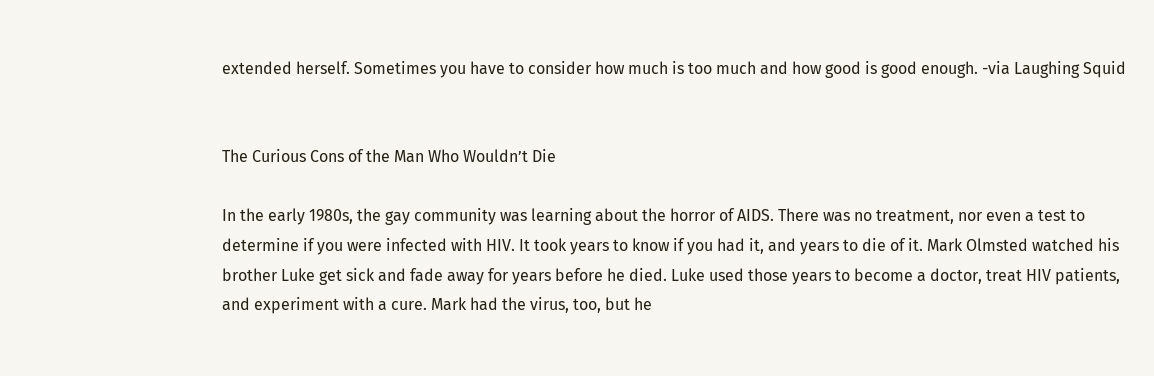extended herself. Sometimes you have to consider how much is too much and how good is good enough. -via Laughing Squid


The Curious Cons of the Man Who Wouldn’t Die

In the early 1980s, the gay community was learning about the horror of AIDS. There was no treatment, nor even a test to determine if you were infected with HIV. It took years to know if you had it, and years to die of it. Mark Olmsted watched his brother Luke get sick and fade away for years before he died. Luke used those years to become a doctor, treat HIV patients, and experiment with a cure. Mark had the virus, too, but he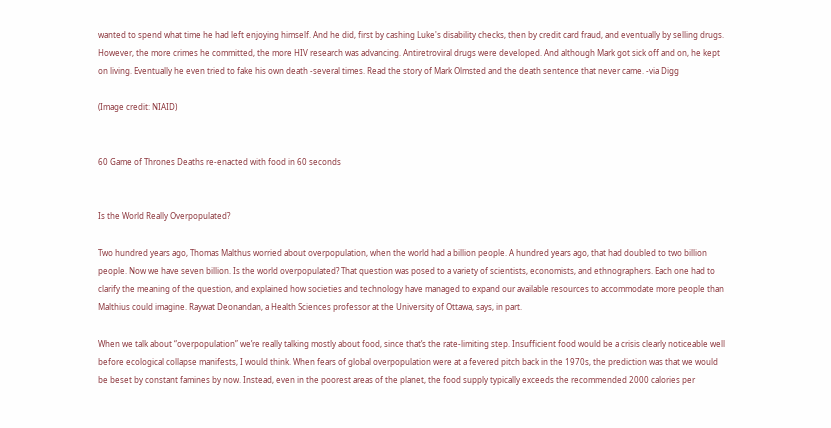wanted to spend what time he had left enjoying himself. And he did, first by cashing Luke's disability checks, then by credit card fraud, and eventually by selling drugs. However, the more crimes he committed, the more HIV research was advancing. Antiretroviral drugs were developed. And although Mark got sick off and on, he kept on living. Eventually he even tried to fake his own death -several times. Read the story of Mark Olmsted and the death sentence that never came. -via Digg

(Image credit: NIAID)


60 Game of Thrones Deaths re-enacted with food in 60 seconds


Is the World Really Overpopulated?

Two hundred years ago, Thomas Malthus worried about overpopulation, when the world had a billion people. A hundred years ago, that had doubled to two billion people. Now we have seven billion. Is the world overpopulated? That question was posed to a variety of scientists, economists, and ethnographers. Each one had to clarify the meaning of the question, and explained how societies and technology have managed to expand our available resources to accommodate more people than Malthius could imagine. Raywat Deonandan, a Health Sciences professor at the University of Ottawa, says, in part.

When we talk about “overpopulation” we’re really talking mostly about food, since that’s the rate-limiting step. Insufficient food would be a crisis clearly noticeable well before ecological collapse manifests, I would think. When fears of global overpopulation were at a fevered pitch back in the 1970s, the prediction was that we would be beset by constant famines by now. Instead, even in the poorest areas of the planet, the food supply typically exceeds the recommended 2000 calories per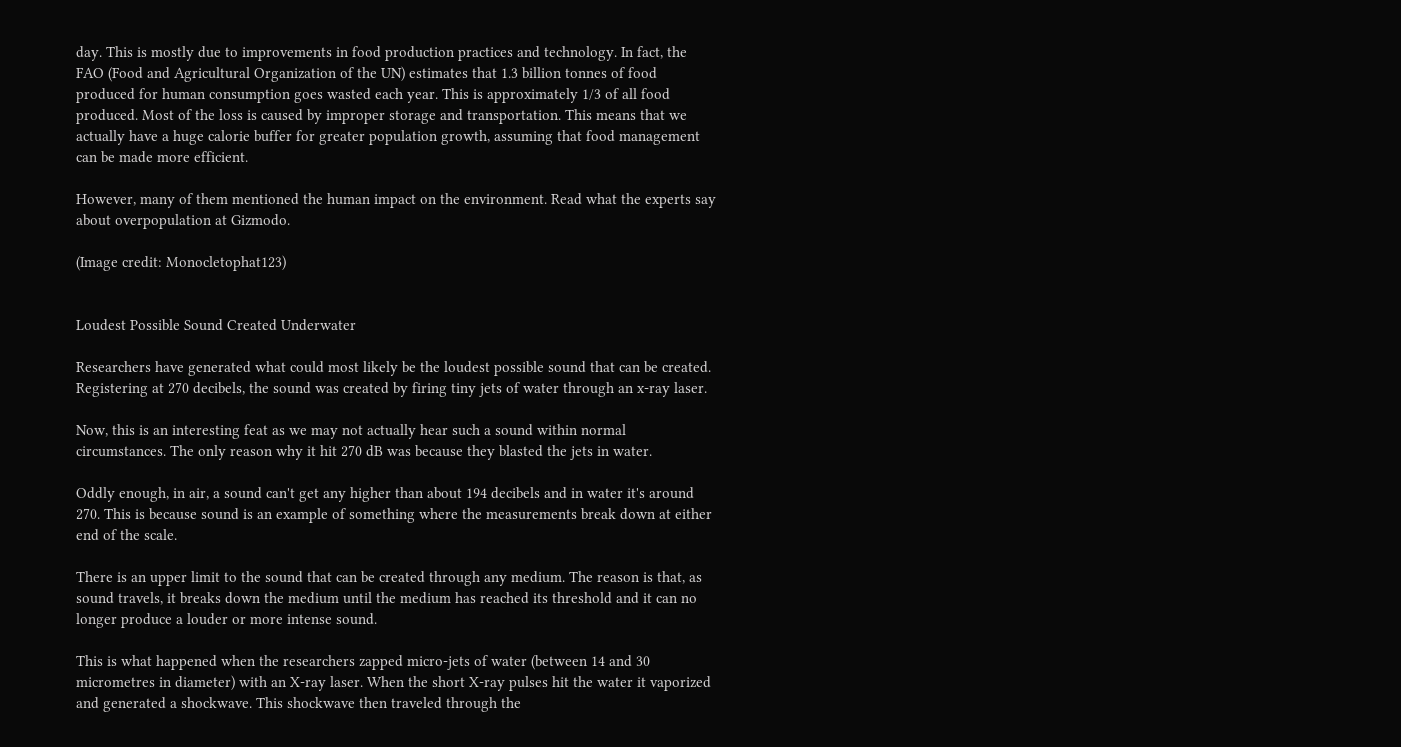day. This is mostly due to improvements in food production practices and technology. In fact, the FAO (Food and Agricultural Organization of the UN) estimates that 1.3 billion tonnes of food produced for human consumption goes wasted each year. This is approximately 1/3 of all food produced. Most of the loss is caused by improper storage and transportation. This means that we actually have a huge calorie buffer for greater population growth, assuming that food management can be made more efficient.

However, many of them mentioned the human impact on the environment. Read what the experts say about overpopulation at Gizmodo.

(Image credit: Monocletophat123)


Loudest Possible Sound Created Underwater

Researchers have generated what could most likely be the loudest possible sound that can be created. Registering at 270 decibels, the sound was created by firing tiny jets of water through an x-ray laser.

Now, this is an interesting feat as we may not actually hear such a sound within normal circumstances. The only reason why it hit 270 dB was because they blasted the jets in water.

Oddly enough, in air, a sound can't get any higher than about 194 decibels and in water it's around 270. This is because sound is an example of something where the measurements break down at either end of the scale.

There is an upper limit to the sound that can be created through any medium. The reason is that, as sound travels, it breaks down the medium until the medium has reached its threshold and it can no longer produce a louder or more intense sound.

This is what happened when the researchers zapped micro-jets of water (between 14 and 30 micrometres in diameter) with an X-ray laser. When the short X-ray pulses hit the water it vaporized and generated a shockwave. This shockwave then traveled through the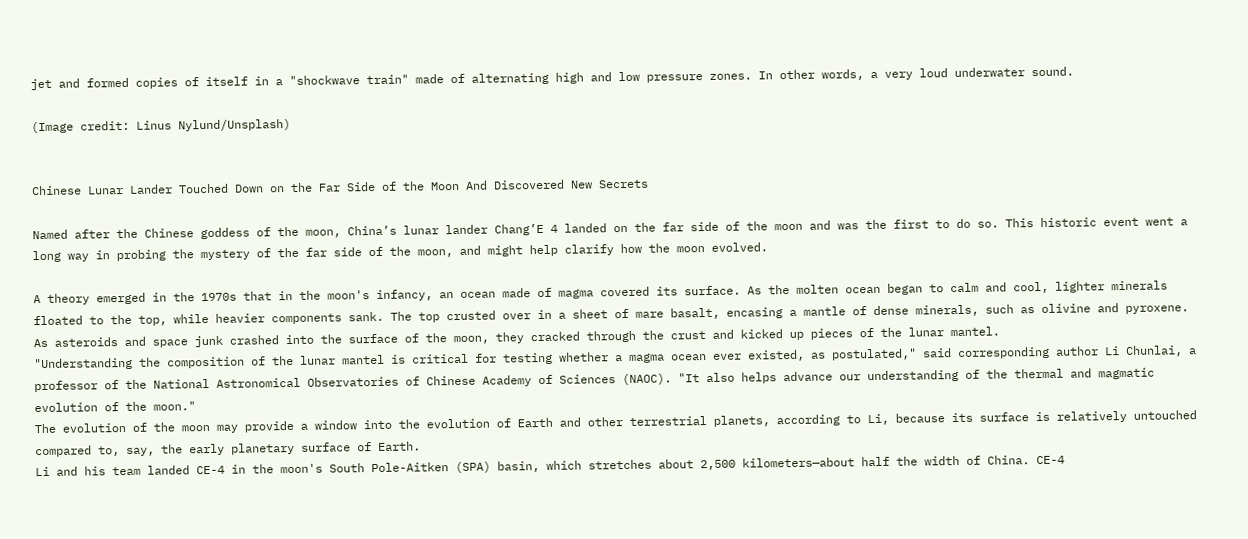jet and formed copies of itself in a "shockwave train" made of alternating high and low pressure zones. In other words, a very loud underwater sound.

(Image credit: Linus Nylund/Unsplash)


Chinese Lunar Lander Touched Down on the Far Side of the Moon And Discovered New Secrets

Named after the Chinese goddess of the moon, China’s lunar lander Chang’E 4 landed on the far side of the moon and was the first to do so. This historic event went a long way in probing the mystery of the far side of the moon, and might help clarify how the moon evolved.

A theory emerged in the 1970s that in the moon's infancy, an ocean made of magma covered its surface. As the molten ocean began to calm and cool, lighter minerals floated to the top, while heavier components sank. The top crusted over in a sheet of mare basalt, encasing a mantle of dense minerals, such as olivine and pyroxene.
As asteroids and space junk crashed into the surface of the moon, they cracked through the crust and kicked up pieces of the lunar mantel.
"Understanding the composition of the lunar mantel is critical for testing whether a magma ocean ever existed, as postulated," said corresponding author Li Chunlai, a professor of the National Astronomical Observatories of Chinese Academy of Sciences (NAOC). "It also helps advance our understanding of the thermal and magmatic evolution of the moon."
The evolution of the moon may provide a window into the evolution of Earth and other terrestrial planets, according to Li, because its surface is relatively untouched compared to, say, the early planetary surface of Earth.
Li and his team landed CE-4 in the moon's South Pole-Aitken (SPA) basin, which stretches about 2,500 kilometers—about half the width of China. CE-4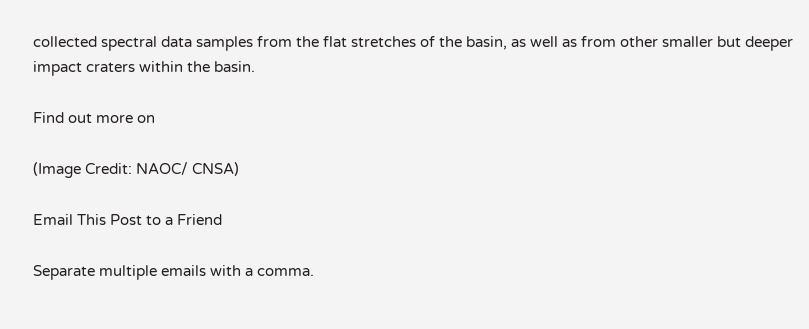collected spectral data samples from the flat stretches of the basin, as well as from other smaller but deeper impact craters within the basin.

Find out more on

(Image Credit: NAOC/ CNSA)

Email This Post to a Friend

Separate multiple emails with a comma.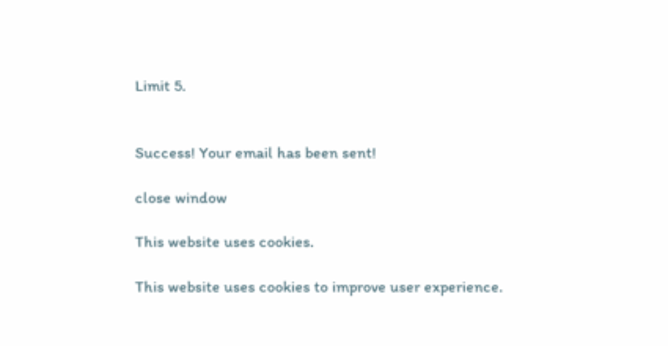Limit 5.


Success! Your email has been sent!

close window

This website uses cookies.

This website uses cookies to improve user experience.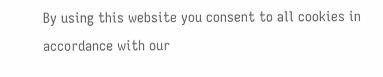By using this website you consent to all cookies in accordance with our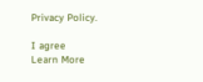Privacy Policy.

I agree
Learn More